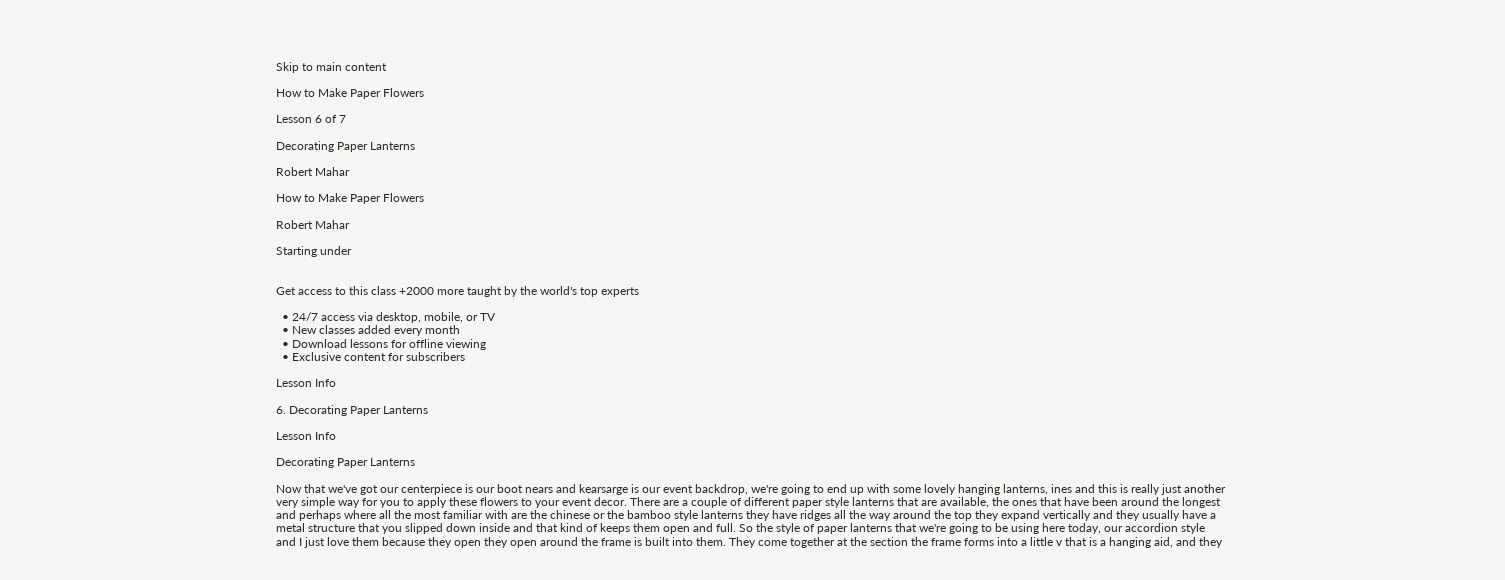Skip to main content

How to Make Paper Flowers

Lesson 6 of 7

Decorating Paper Lanterns

Robert Mahar

How to Make Paper Flowers

Robert Mahar

Starting under


Get access to this class +2000 more taught by the world's top experts

  • 24/7 access via desktop, mobile, or TV
  • New classes added every month
  • Download lessons for offline viewing
  • Exclusive content for subscribers

Lesson Info

6. Decorating Paper Lanterns

Lesson Info

Decorating Paper Lanterns

Now that we've got our centerpiece is our boot nears and kearsarge is our event backdrop, we're going to end up with some lovely hanging lanterns, ines and this is really just another very simple way for you to apply these flowers to your event decor. There are a couple of different paper style lanterns that are available, the ones that have been around the longest and perhaps where all the most familiar with are the chinese or the bamboo style lanterns they have ridges all the way around the top they expand vertically and they usually have a metal structure that you slipped down inside and that kind of keeps them open and full. So the style of paper lanterns that we're going to be using here today, our accordion style and I just love them because they open they open around the frame is built into them. They come together at the section the frame forms into a little v that is a hanging aid, and they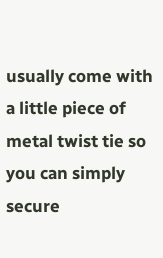usually come with a little piece of metal twist tie so you can simply secure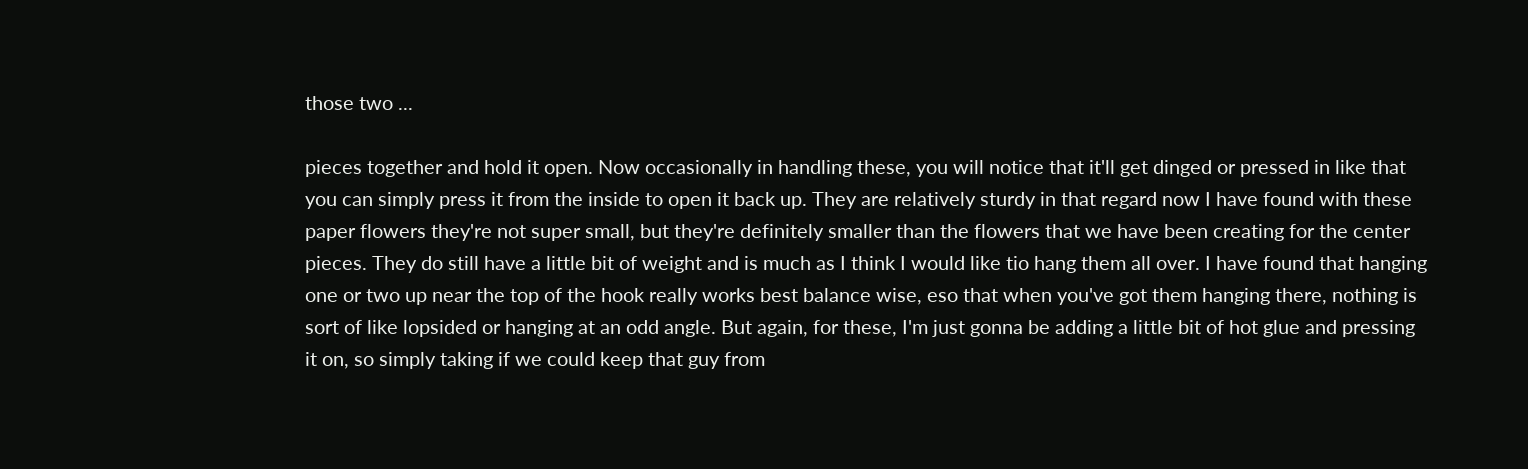those two ...

pieces together and hold it open. Now occasionally in handling these, you will notice that it'll get dinged or pressed in like that you can simply press it from the inside to open it back up. They are relatively sturdy in that regard now I have found with these paper flowers they're not super small, but they're definitely smaller than the flowers that we have been creating for the center pieces. They do still have a little bit of weight and is much as I think I would like tio hang them all over. I have found that hanging one or two up near the top of the hook really works best balance wise, eso that when you've got them hanging there, nothing is sort of like lopsided or hanging at an odd angle. But again, for these, I'm just gonna be adding a little bit of hot glue and pressing it on, so simply taking if we could keep that guy from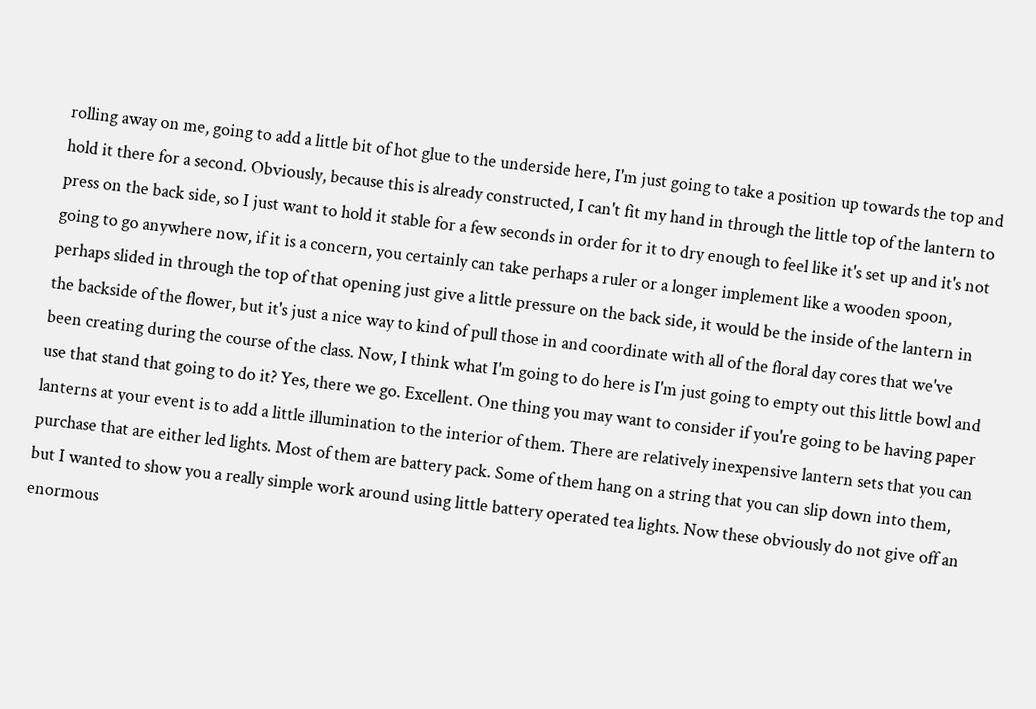rolling away on me, going to add a little bit of hot glue to the underside here, I'm just going to take a position up towards the top and hold it there for a second. Obviously, because this is already constructed, I can't fit my hand in through the little top of the lantern to press on the back side, so I just want to hold it stable for a few seconds in order for it to dry enough to feel like it's set up and it's not going to go anywhere now, if it is a concern, you certainly can take perhaps a ruler or a longer implement like a wooden spoon, perhaps slided in through the top of that opening just give a little pressure on the back side, it would be the inside of the lantern in the backside of the flower, but it's just a nice way to kind of pull those in and coordinate with all of the floral day cores that we've been creating during the course of the class. Now, I think what I'm going to do here is I'm just going to empty out this little bowl and use that stand that going to do it? Yes, there we go. Excellent. One thing you may want to consider if you're going to be having paper lanterns at your event is to add a little illumination to the interior of them. There are relatively inexpensive lantern sets that you can purchase that are either led lights. Most of them are battery pack. Some of them hang on a string that you can slip down into them, but I wanted to show you a really simple work around using little battery operated tea lights. Now these obviously do not give off an enormous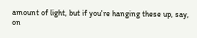amount of light, but if you're hanging these up, say, on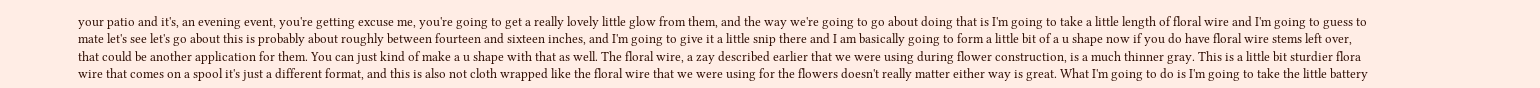your patio and it's, an evening event, you're getting excuse me, you're going to get a really lovely little glow from them, and the way we're going to go about doing that is I'm going to take a little length of floral wire and I'm going to guess to mate let's see let's go about this is probably about roughly between fourteen and sixteen inches, and I'm going to give it a little snip there and I am basically going to form a little bit of a u shape now if you do have floral wire stems left over, that could be another application for them. You can just kind of make a u shape with that as well. The floral wire, a zay described earlier that we were using during flower construction, is a much thinner gray. This is a little bit sturdier flora wire that comes on a spool it's just a different format, and this is also not cloth wrapped like the floral wire that we were using for the flowers doesn't really matter either way is great. What I'm going to do is I'm going to take the little battery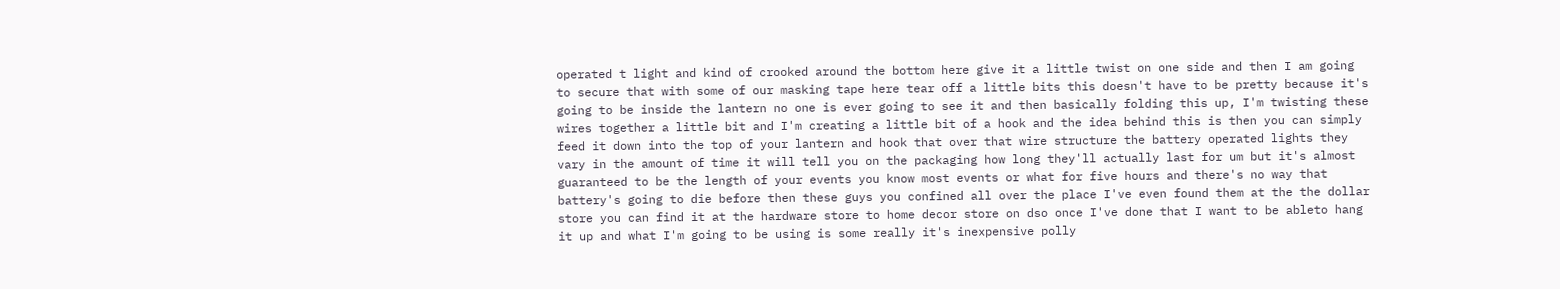operated t light and kind of crooked around the bottom here give it a little twist on one side and then I am going to secure that with some of our masking tape here tear off a little bits this doesn't have to be pretty because it's going to be inside the lantern no one is ever going to see it and then basically folding this up, I'm twisting these wires together a little bit and I'm creating a little bit of a hook and the idea behind this is then you can simply feed it down into the top of your lantern and hook that over that wire structure the battery operated lights they vary in the amount of time it will tell you on the packaging how long they'll actually last for um but it's almost guaranteed to be the length of your events you know most events or what for five hours and there's no way that battery's going to die before then these guys you confined all over the place I've even found them at the the dollar store you can find it at the hardware store to home decor store on dso once I've done that I want to be ableto hang it up and what I'm going to be using is some really it's inexpensive polly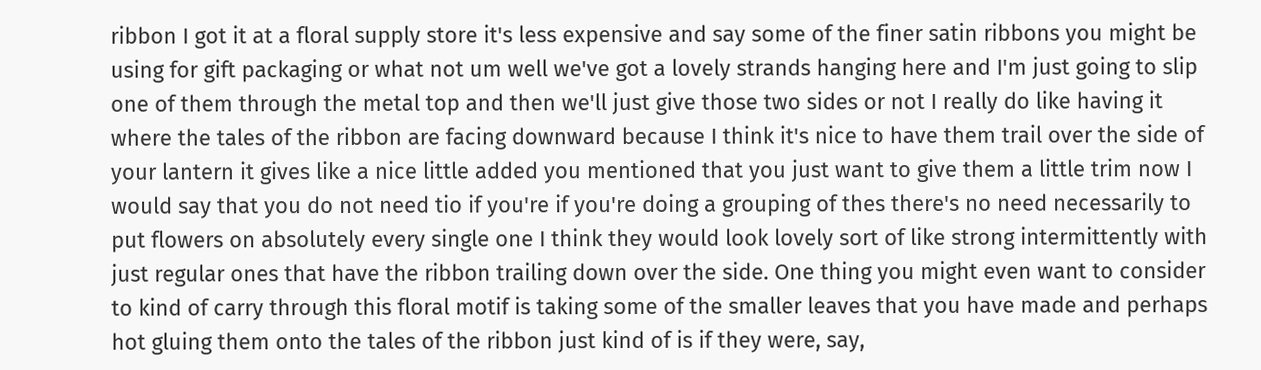ribbon I got it at a floral supply store it's less expensive and say some of the finer satin ribbons you might be using for gift packaging or what not um well we've got a lovely strands hanging here and I'm just going to slip one of them through the metal top and then we'll just give those two sides or not I really do like having it where the tales of the ribbon are facing downward because I think it's nice to have them trail over the side of your lantern it gives like a nice little added you mentioned that you just want to give them a little trim now I would say that you do not need tio if you're if you're doing a grouping of thes there's no need necessarily to put flowers on absolutely every single one I think they would look lovely sort of like strong intermittently with just regular ones that have the ribbon trailing down over the side. One thing you might even want to consider to kind of carry through this floral motif is taking some of the smaller leaves that you have made and perhaps hot gluing them onto the tales of the ribbon just kind of is if they were, say,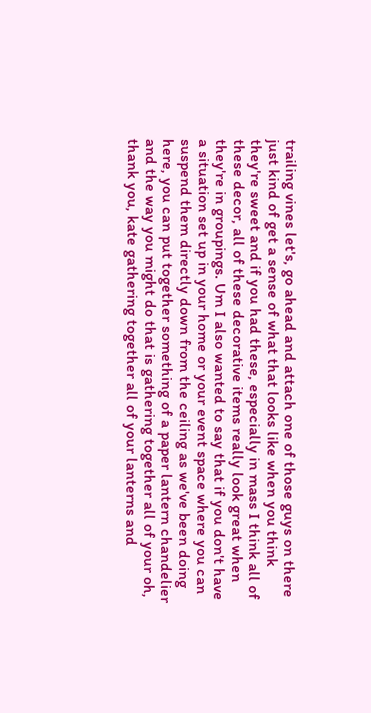trailing vines let's, go ahead and attach one of those guys on there just kind of get a sense of what that looks like when you think they're sweet and if you had these, especially in mass I think all of these decor, all of these decorative items really look great when they're in groupings. Um I also wanted to say that if you don't have a situation set up in your home or your event space where you can suspend them directly down from the ceiling as we've been doing here, you can put together something of a paper lantern chandelier and the way you might do that is gathering together all of your oh, thank you, kate gathering together all of your lanterns and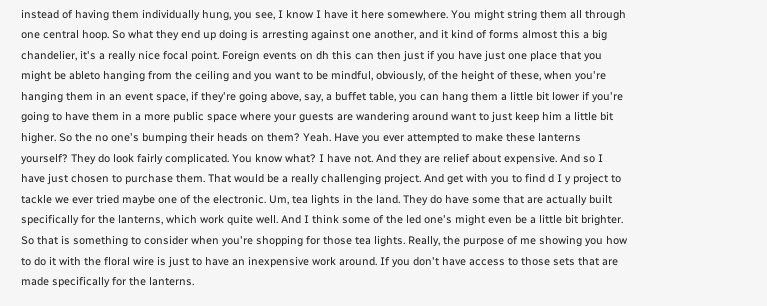instead of having them individually hung, you see, I know I have it here somewhere. You might string them all through one central hoop. So what they end up doing is arresting against one another, and it kind of forms almost this a big chandelier, it's a really nice focal point. Foreign events on dh this can then just if you have just one place that you might be ableto hanging from the ceiling and you want to be mindful, obviously, of the height of these, when you're hanging them in an event space, if they're going above, say, a buffet table, you can hang them a little bit lower if you're going to have them in a more public space where your guests are wandering around want to just keep him a little bit higher. So the no one's bumping their heads on them? Yeah. Have you ever attempted to make these lanterns yourself? They do look fairly complicated. You know what? I have not. And they are relief about expensive. And so I have just chosen to purchase them. That would be a really challenging project. And get with you to find d I y project to tackle we ever tried maybe one of the electronic. Um, tea lights in the land. They do have some that are actually built specifically for the lanterns, which work quite well. And I think some of the led one's might even be a little bit brighter. So that is something to consider when you're shopping for those tea lights. Really, the purpose of me showing you how to do it with the floral wire is just to have an inexpensive work around. If you don't have access to those sets that are made specifically for the lanterns.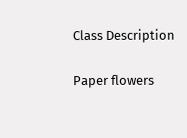Class Description

Paper flowers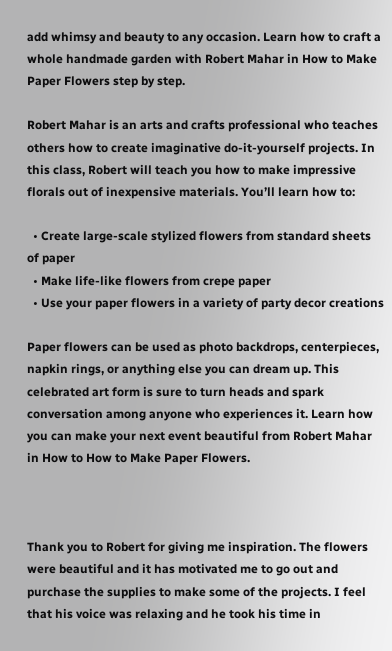add whimsy and beauty to any occasion. Learn how to craft a whole handmade garden with Robert Mahar in How to Make Paper Flowers step by step.

Robert Mahar is an arts and crafts professional who teaches others how to create imaginative do-it-yourself projects. In this class, Robert will teach you how to make impressive florals out of inexpensive materials. You’ll learn how to:

  • Create large-scale stylized flowers from standard sheets of paper
  • Make life-like flowers from crepe paper
  • Use your paper flowers in a variety of party decor creations

Paper flowers can be used as photo backdrops, centerpieces, napkin rings, or anything else you can dream up. This celebrated art form is sure to turn heads and spark conversation among anyone who experiences it. Learn how you can make your next event beautiful from Robert Mahar in How to How to Make Paper Flowers.



Thank you to Robert for giving me inspiration. The flowers were beautiful and it has motivated me to go out and purchase the supplies to make some of the projects. I feel that his voice was relaxing and he took his time in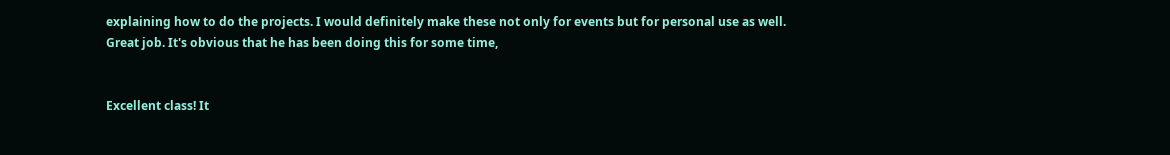explaining how to do the projects. I would definitely make these not only for events but for personal use as well. Great job. It's obvious that he has been doing this for some time,


Excellent class! It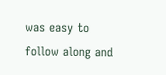was easy to follow along and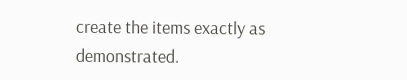create the items exactly as demonstrated.